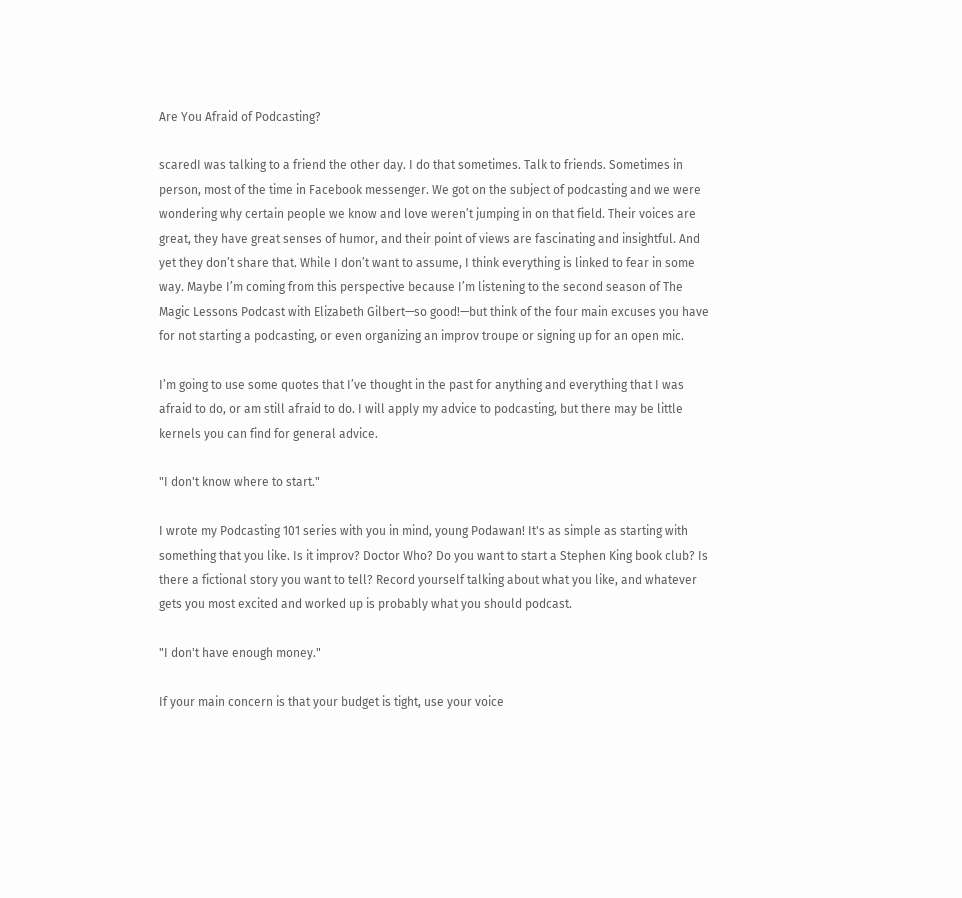Are You Afraid of Podcasting?

scaredI was talking to a friend the other day. I do that sometimes. Talk to friends. Sometimes in person, most of the time in Facebook messenger. We got on the subject of podcasting and we were wondering why certain people we know and love weren’t jumping in on that field. Their voices are great, they have great senses of humor, and their point of views are fascinating and insightful. And yet they don’t share that. While I don’t want to assume, I think everything is linked to fear in some way. Maybe I’m coming from this perspective because I’m listening to the second season of The Magic Lessons Podcast with Elizabeth Gilbert—so good!—but think of the four main excuses you have for not starting a podcasting, or even organizing an improv troupe or signing up for an open mic.

I’m going to use some quotes that I’ve thought in the past for anything and everything that I was afraid to do, or am still afraid to do. I will apply my advice to podcasting, but there may be little kernels you can find for general advice.

"I don't know where to start."

I wrote my Podcasting 101 series with you in mind, young Podawan! It's as simple as starting with something that you like. Is it improv? Doctor Who? Do you want to start a Stephen King book club? Is there a fictional story you want to tell? Record yourself talking about what you like, and whatever gets you most excited and worked up is probably what you should podcast.

"I don't have enough money."

If your main concern is that your budget is tight, use your voice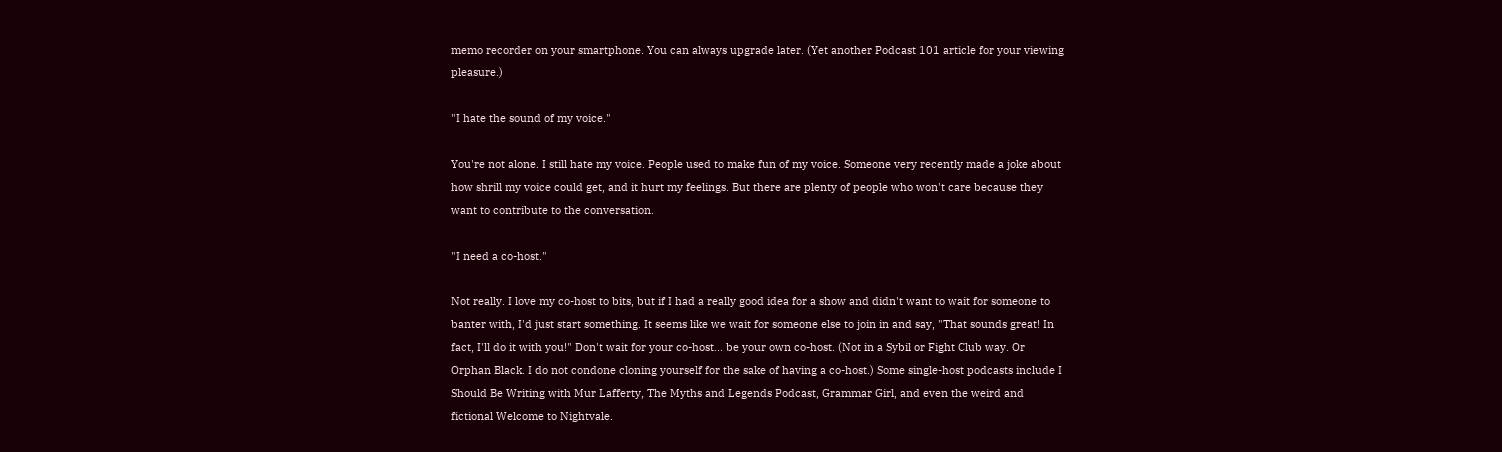memo recorder on your smartphone. You can always upgrade later. (Yet another Podcast 101 article for your viewing pleasure.)

"I hate the sound of my voice."

You're not alone. I still hate my voice. People used to make fun of my voice. Someone very recently made a joke about how shrill my voice could get, and it hurt my feelings. But there are plenty of people who won't care because they want to contribute to the conversation.

"I need a co-host."

Not really. I love my co-host to bits, but if I had a really good idea for a show and didn't want to wait for someone to banter with, I'd just start something. It seems like we wait for someone else to join in and say, "That sounds great! In fact, I'll do it with you!" Don't wait for your co-host... be your own co-host. (Not in a Sybil or Fight Club way. Or Orphan Black. I do not condone cloning yourself for the sake of having a co-host.) Some single-host podcasts include I Should Be Writing with Mur Lafferty, The Myths and Legends Podcast, Grammar Girl, and even the weird and fictional Welcome to Nightvale.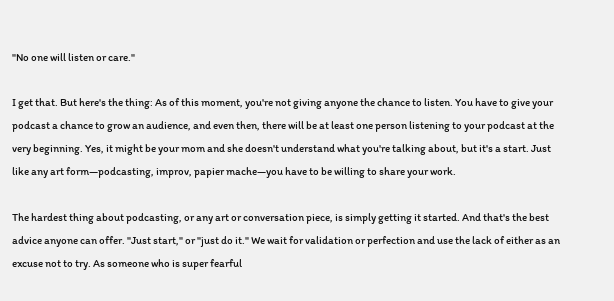"No one will listen or care."

I get that. But here's the thing: As of this moment, you're not giving anyone the chance to listen. You have to give your podcast a chance to grow an audience, and even then, there will be at least one person listening to your podcast at the very beginning. Yes, it might be your mom and she doesn't understand what you're talking about, but it's a start. Just like any art form—podcasting, improv, papier mache—you have to be willing to share your work.

The hardest thing about podcasting, or any art or conversation piece, is simply getting it started. And that's the best advice anyone can offer. "Just start," or "just do it." We wait for validation or perfection and use the lack of either as an excuse not to try. As someone who is super fearful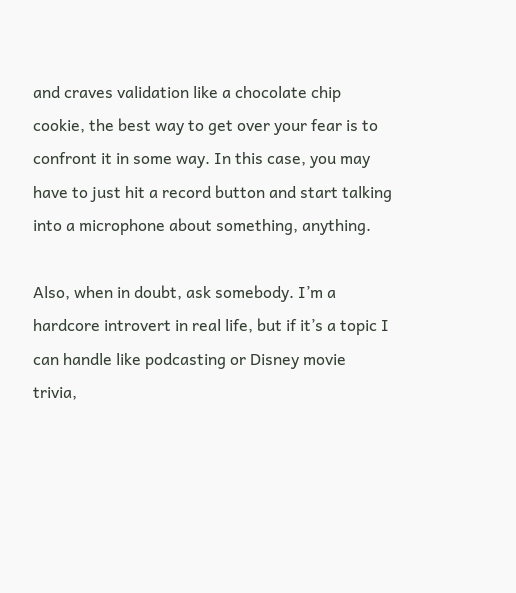and craves validation like a chocolate chip cookie, the best way to get over your fear is to confront it in some way. In this case, you may have to just hit a record button and start talking into a microphone about something, anything.

Also, when in doubt, ask somebody. I’m a hardcore introvert in real life, but if it’s a topic I can handle like podcasting or Disney movie trivia,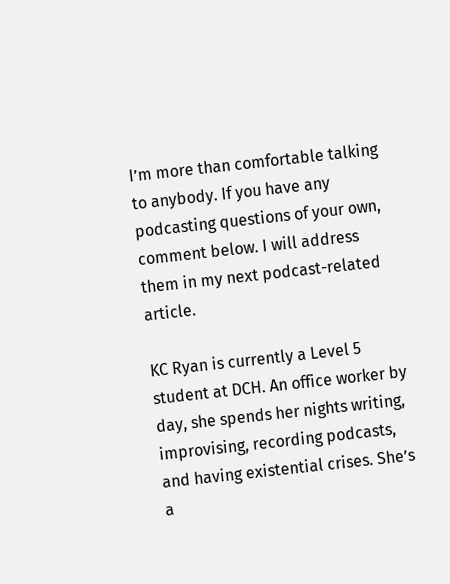I’m more than comfortable talking to anybody. If you have any podcasting questions of your own, comment below. I will address them in my next podcast-related article.

KC Ryan is currently a Level 5 student at DCH. An office worker by day, she spends her nights writing, improvising, recording podcasts, and having existential crises. She’s a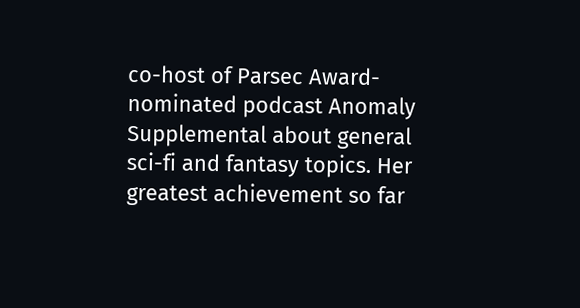co-host of Parsec Award-nominated podcast Anomaly Supplemental about general sci-fi and fantasy topics. Her greatest achievement so far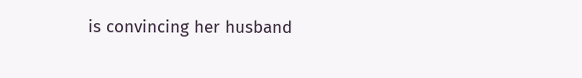is convincing her husband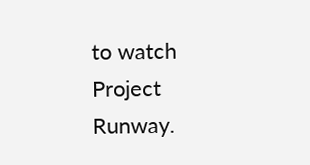to watch Project Runway.